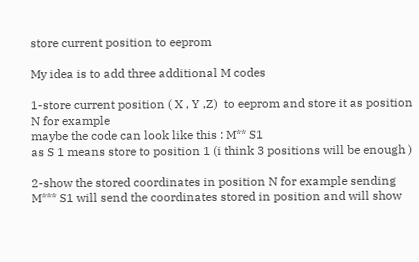store current position to eeprom

My idea is to add three additional M codes

1-store current position ( X , Y ,Z)  to eeprom and store it as position N for example
maybe the code can look like this : M** S1
as S 1 means store to position 1 (i think 3 positions will be enough )

2-show the stored coordinates in position N for example sending M*** S1 will send the coordinates stored in position and will show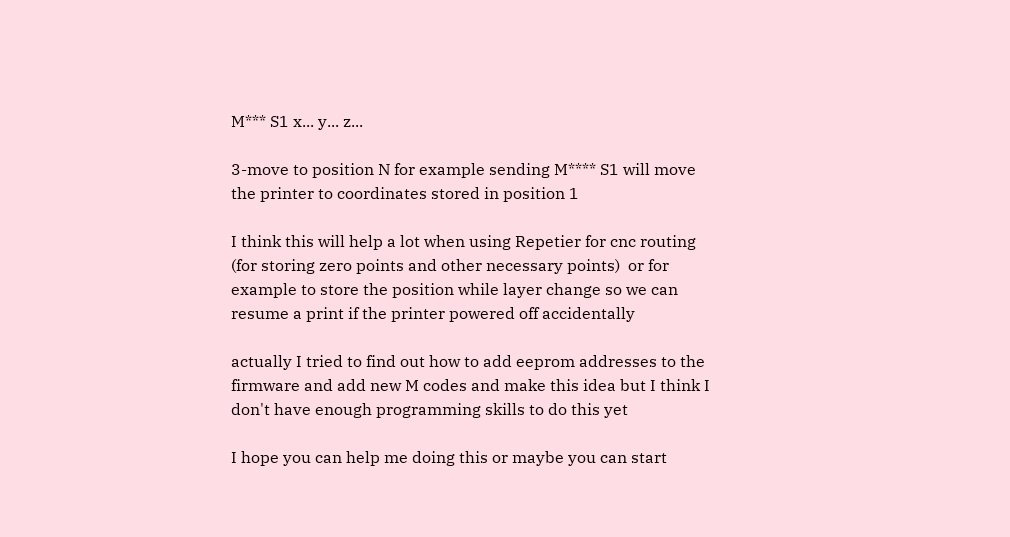M*** S1 x... y... z...

3-move to position N for example sending M**** S1 will move the printer to coordinates stored in position 1

I think this will help a lot when using Repetier for cnc routing (for storing zero points and other necessary points)  or for example to store the position while layer change so we can resume a print if the printer powered off accidentally

actually I tried to find out how to add eeprom addresses to the firmware and add new M codes and make this idea but I think I don't have enough programming skills to do this yet

I hope you can help me doing this or maybe you can start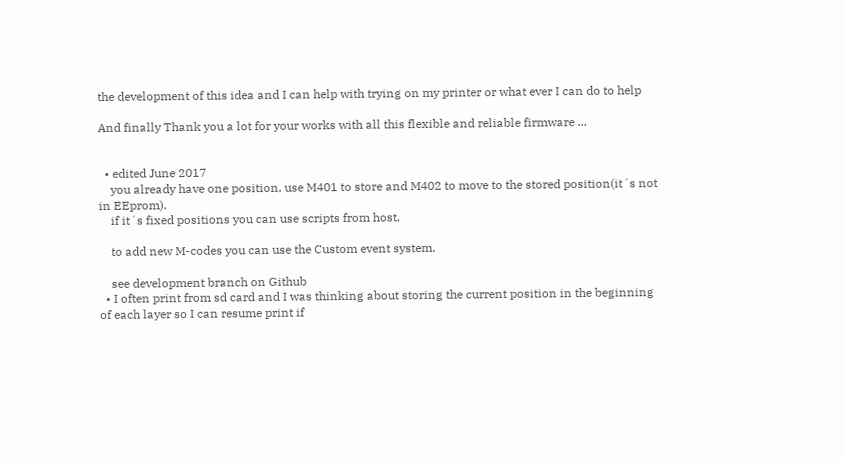the development of this idea and I can help with trying on my printer or what ever I can do to help

And finally Thank you a lot for your works with all this flexible and reliable firmware ...


  • edited June 2017
    you already have one position, use M401 to store and M402 to move to the stored position(it´s not in EEprom).
    if it´s fixed positions you can use scripts from host.

    to add new M-codes you can use the Custom event system.

    see development branch on Github
  • I often print from sd card and I was thinking about storing the current position in the beginning of each layer so I can resume print if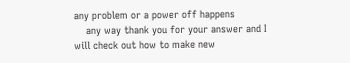any problem or a power off happens
    any way thank you for your answer and I will check out how to make new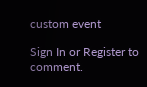custom event

Sign In or Register to comment.